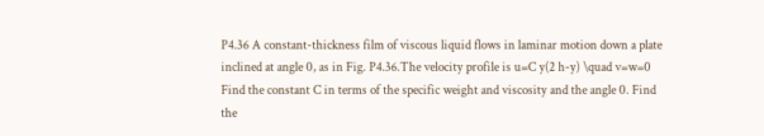P4.36 A constant-thickness film of viscous liquid flows in laminar motion down a plate inclined at angle 0, as in Fig. P4.36.The velocity profile is u=C y(2 h-y) \quad v=w=0 Find the constant C in terms of the specific weight and viscosity and the angle 0. Find the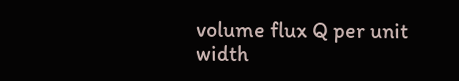volume flux Q per unit width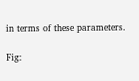in terms of these parameters.

Fig: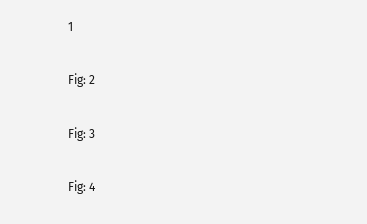1

Fig: 2

Fig: 3

Fig: 4